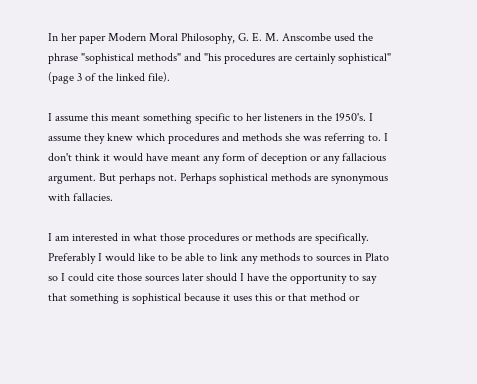In her paper Modern Moral Philosophy, G. E. M. Anscombe used the phrase "sophistical methods" and "his procedures are certainly sophistical" (page 3 of the linked file).

I assume this meant something specific to her listeners in the 1950's. I assume they knew which procedures and methods she was referring to. I don't think it would have meant any form of deception or any fallacious argument. But perhaps not. Perhaps sophistical methods are synonymous with fallacies.

I am interested in what those procedures or methods are specifically. Preferably I would like to be able to link any methods to sources in Plato so I could cite those sources later should I have the opportunity to say that something is sophistical because it uses this or that method or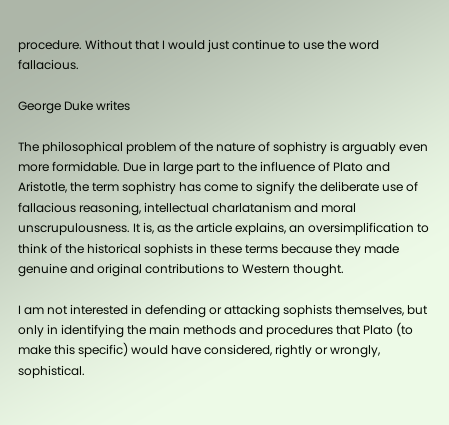procedure. Without that I would just continue to use the word fallacious.

George Duke writes

The philosophical problem of the nature of sophistry is arguably even more formidable. Due in large part to the influence of Plato and Aristotle, the term sophistry has come to signify the deliberate use of fallacious reasoning, intellectual charlatanism and moral unscrupulousness. It is, as the article explains, an oversimplification to think of the historical sophists in these terms because they made genuine and original contributions to Western thought.

I am not interested in defending or attacking sophists themselves, but only in identifying the main methods and procedures that Plato (to make this specific) would have considered, rightly or wrongly, sophistical.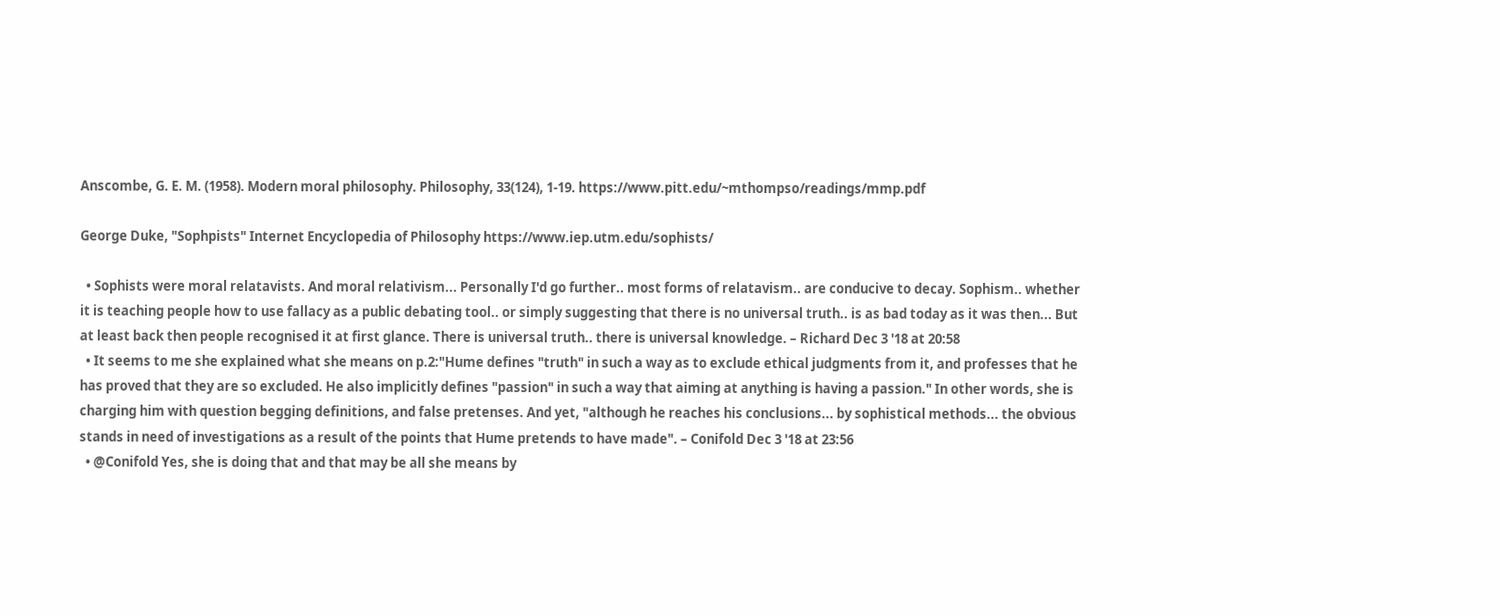Anscombe, G. E. M. (1958). Modern moral philosophy. Philosophy, 33(124), 1-19. https://www.pitt.edu/~mthompso/readings/mmp.pdf

George Duke, "Sophpists" Internet Encyclopedia of Philosophy https://www.iep.utm.edu/sophists/

  • Sophists were moral relatavists. And moral relativism... Personally I'd go further.. most forms of relatavism.. are conducive to decay. Sophism.. whether it is teaching people how to use fallacy as a public debating tool.. or simply suggesting that there is no universal truth.. is as bad today as it was then... But at least back then people recognised it at first glance. There is universal truth.. there is universal knowledge. – Richard Dec 3 '18 at 20:58
  • It seems to me she explained what she means on p.2:"Hume defines "truth" in such a way as to exclude ethical judgments from it, and professes that he has proved that they are so excluded. He also implicitly defines "passion" in such a way that aiming at anything is having a passion." In other words, she is charging him with question begging definitions, and false pretenses. And yet, "although he reaches his conclusions... by sophistical methods... the obvious stands in need of investigations as a result of the points that Hume pretends to have made". – Conifold Dec 3 '18 at 23:56
  • @Conifold Yes, she is doing that and that may be all she means by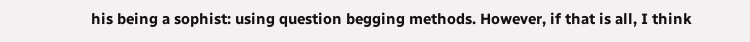his being a sophist: using question begging methods. However, if that is all, I think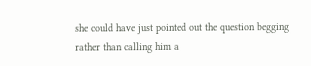she could have just pointed out the question begging rather than calling him a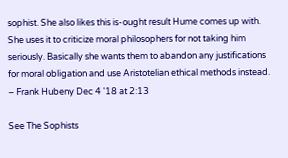sophist. She also likes this is-ought result Hume comes up with. She uses it to criticize moral philosophers for not taking him seriously. Basically she wants them to abandon any justifications for moral obligation and use Aristotelian ethical methods instead. – Frank Hubeny Dec 4 '18 at 2:13

See The Sophists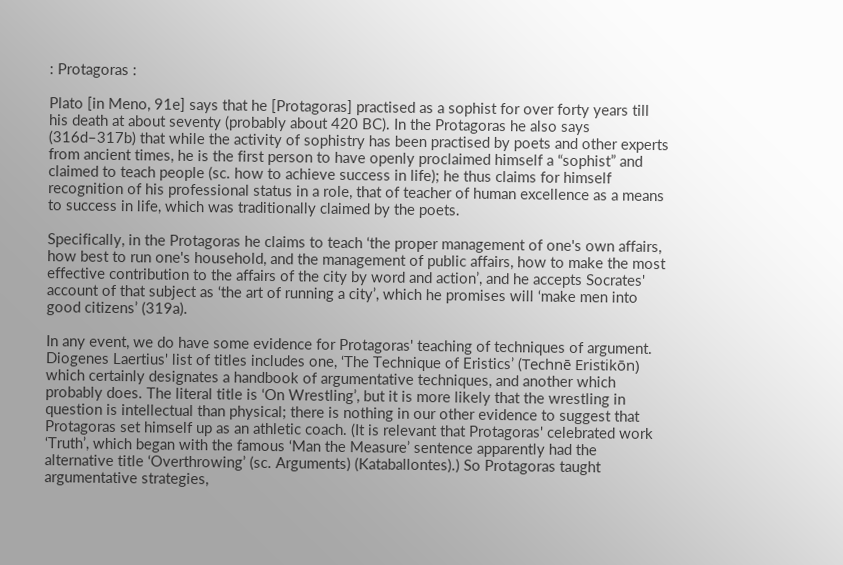: Protagoras :

Plato [in Meno, 91e] says that he [Protagoras] practised as a sophist for over forty years till his death at about seventy (probably about 420 BC). In the Protagoras he also says (316d–317b) that while the activity of sophistry has been practised by poets and other experts from ancient times, he is the first person to have openly proclaimed himself a “sophist” and claimed to teach people (sc. how to achieve success in life); he thus claims for himself recognition of his professional status in a role, that of teacher of human excellence as a means to success in life, which was traditionally claimed by the poets.

Specifically, in the Protagoras he claims to teach ‘the proper management of one's own affairs, how best to run one's household, and the management of public affairs, how to make the most effective contribution to the affairs of the city by word and action’, and he accepts Socrates' account of that subject as ‘the art of running a city’, which he promises will ‘make men into good citizens’ (319a).

In any event, we do have some evidence for Protagoras' teaching of techniques of argument. Diogenes Laertius' list of titles includes one, ‘The Technique of Eristics’ (Technē Eristikōn) which certainly designates a handbook of argumentative techniques, and another which probably does. The literal title is ‘On Wrestling’, but it is more likely that the wrestling in question is intellectual than physical; there is nothing in our other evidence to suggest that Protagoras set himself up as an athletic coach. (It is relevant that Protagoras' celebrated work ‘Truth’, which began with the famous ‘Man the Measure’ sentence apparently had the alternative title ‘Overthrowing’ (sc. Arguments) (Kataballontes).) So Protagoras taught argumentative strategies,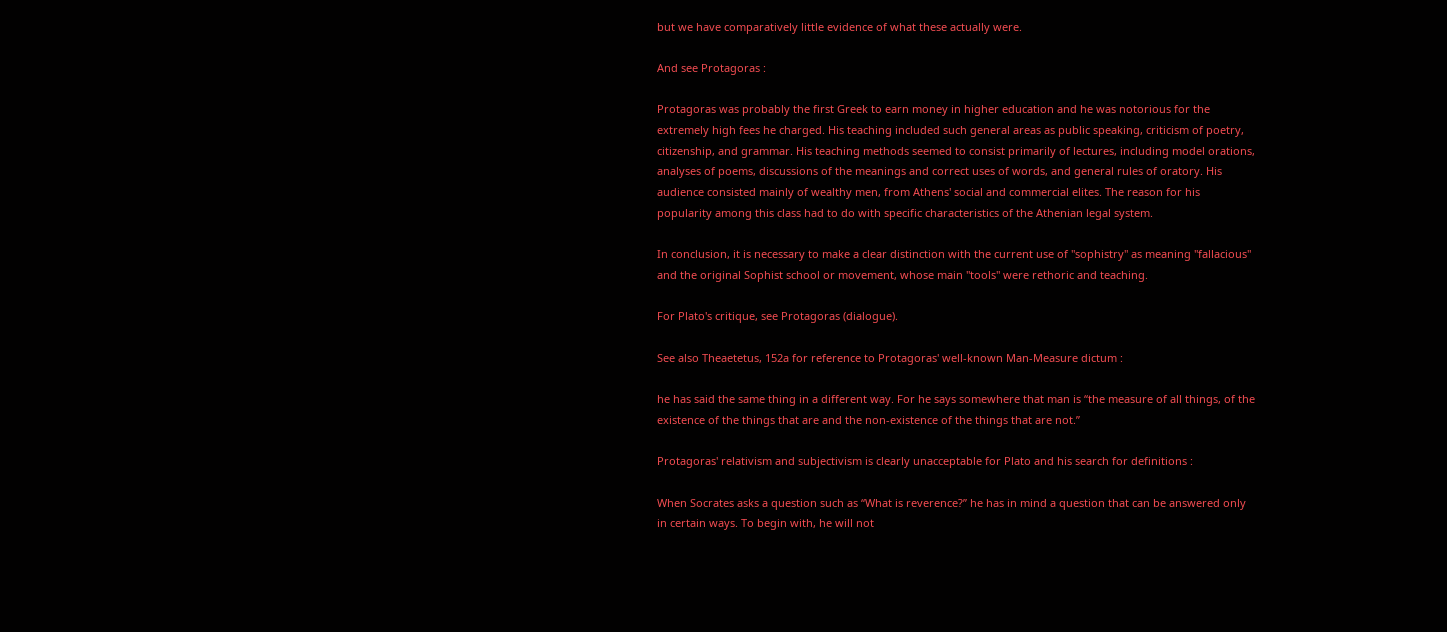but we have comparatively little evidence of what these actually were.

And see Protagoras :

Protagoras was probably the first Greek to earn money in higher education and he was notorious for the extremely high fees he charged. His teaching included such general areas as public speaking, criticism of poetry, citizenship, and grammar. His teaching methods seemed to consist primarily of lectures, including model orations, analyses of poems, discussions of the meanings and correct uses of words, and general rules of oratory. His audience consisted mainly of wealthy men, from Athens' social and commercial elites. The reason for his popularity among this class had to do with specific characteristics of the Athenian legal system.

In conclusion, it is necessary to make a clear distinction with the current use of "sophistry" as meaning "fallacious" and the original Sophist school or movement, whose main "tools" were rethoric and teaching.

For Plato's critique, see Protagoras (dialogue).

See also Theaetetus, 152a for reference to Protagoras' well-known Man-Measure dictum :

he has said the same thing in a different way. For he says somewhere that man is “the measure of all things, of the existence of the things that are and the non-existence of the things that are not.”

Protagoras' relativism and subjectivism is clearly unacceptable for Plato and his search for definitions :

When Socrates asks a question such as “What is reverence?” he has in mind a question that can be answered only in certain ways. To begin with, he will not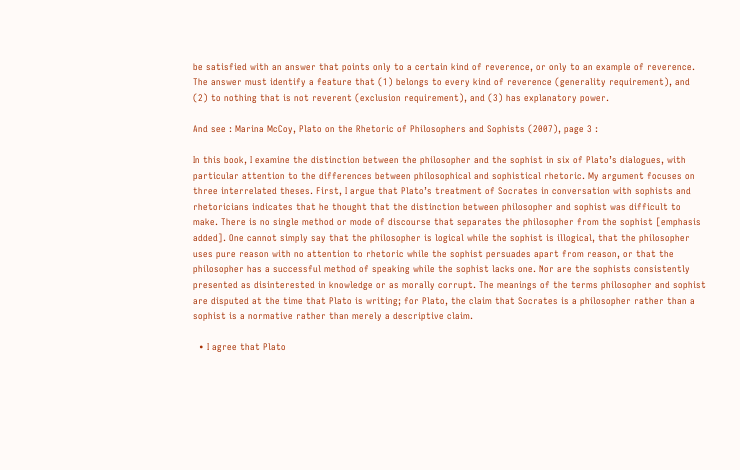be satisfied with an answer that points only to a certain kind of reverence, or only to an example of reverence. The answer must identify a feature that (1) belongs to every kind of reverence (generality requirement), and (2) to nothing that is not reverent (exclusion requirement), and (3) has explanatory power.

And see : Marina McCoy, Plato on the Rhetoric of Philosophers and Sophists (2007), page 3 :

In this book, I examine the distinction between the philosopher and the sophist in six of Plato’s dialogues, with particular attention to the differences between philosophical and sophistical rhetoric. My argument focuses on three interrelated theses. First, I argue that Plato’s treatment of Socrates in conversation with sophists and rhetoricians indicates that he thought that the distinction between philosopher and sophist was difficult to make. There is no single method or mode of discourse that separates the philosopher from the sophist [emphasis added]. One cannot simply say that the philosopher is logical while the sophist is illogical, that the philosopher uses pure reason with no attention to rhetoric while the sophist persuades apart from reason, or that the philosopher has a successful method of speaking while the sophist lacks one. Nor are the sophists consistently presented as disinterested in knowledge or as morally corrupt. The meanings of the terms philosopher and sophist are disputed at the time that Plato is writing; for Plato, the claim that Socrates is a philosopher rather than a sophist is a normative rather than merely a descriptive claim.

  • I agree that Plato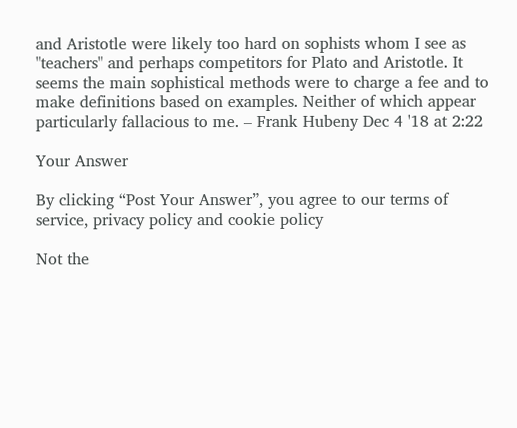and Aristotle were likely too hard on sophists whom I see as "teachers" and perhaps competitors for Plato and Aristotle. It seems the main sophistical methods were to charge a fee and to make definitions based on examples. Neither of which appear particularly fallacious to me. – Frank Hubeny Dec 4 '18 at 2:22

Your Answer

By clicking “Post Your Answer”, you agree to our terms of service, privacy policy and cookie policy

Not the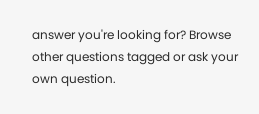answer you're looking for? Browse other questions tagged or ask your own question.